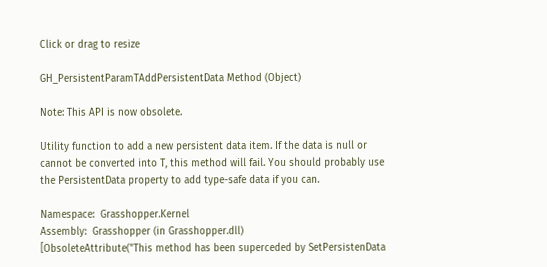Click or drag to resize

GH_PersistentParamTAddPersistentData Method (Object)

Note: This API is now obsolete.

Utility function to add a new persistent data item. If the data is null or cannot be converted into T, this method will fail. You should probably use the PersistentData property to add type-safe data if you can.

Namespace:  Grasshopper.Kernel
Assembly:  Grasshopper (in Grasshopper.dll)
[ObsoleteAttribute("This method has been superceded by SetPersistenData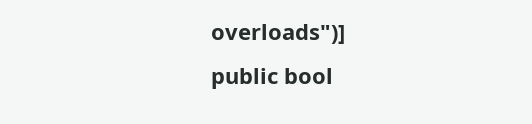overloads")]
public bool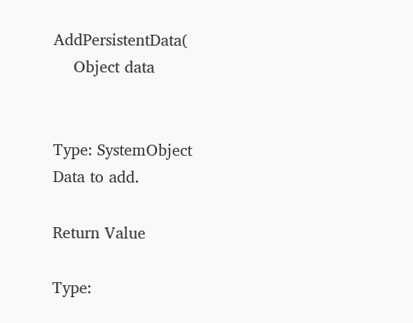AddPersistentData(
    Object data


Type: SystemObject
Data to add.

Return Value

Type: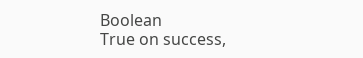Boolean
True on success,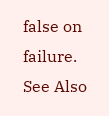false on failure.
See Also